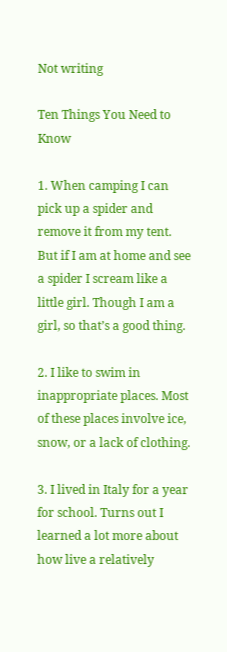Not writing

Ten Things You Need to Know

1. When camping I can pick up a spider and remove it from my tent. But if I am at home and see a spider I scream like a little girl. Though I am a girl, so that’s a good thing.

2. I like to swim in inappropriate places. Most of these places involve ice, snow, or a lack of clothing.

3. I lived in Italy for a year for school. Turns out I learned a lot more about how live a relatively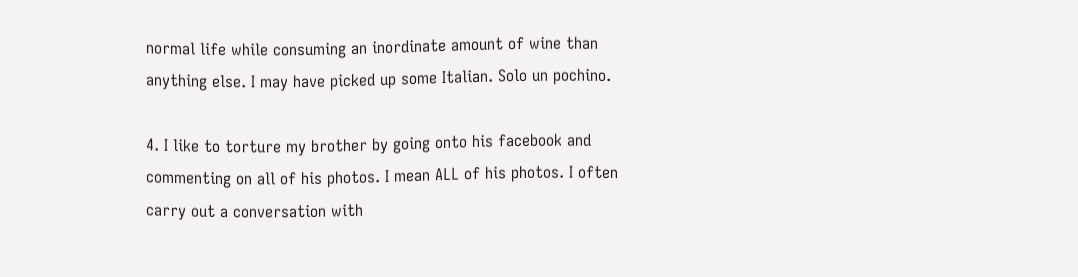normal life while consuming an inordinate amount of wine than anything else. I may have picked up some Italian. Solo un pochino.

4. I like to torture my brother by going onto his facebook and commenting on all of his photos. I mean ALL of his photos. I often carry out a conversation with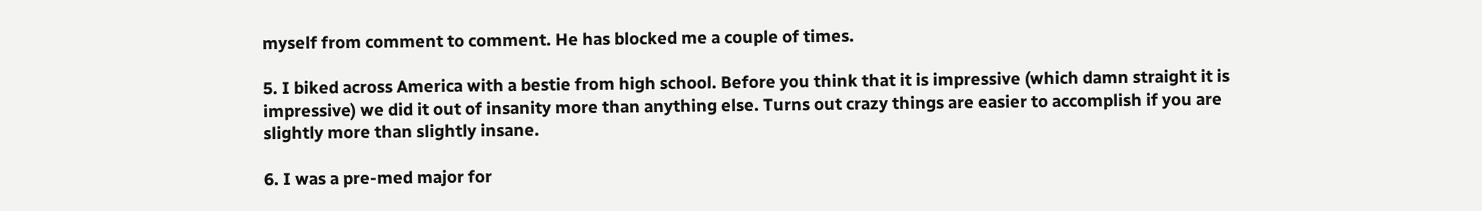myself from comment to comment. He has blocked me a couple of times.

5. I biked across America with a bestie from high school. Before you think that it is impressive (which damn straight it is impressive) we did it out of insanity more than anything else. Turns out crazy things are easier to accomplish if you are slightly more than slightly insane.

6. I was a pre-med major for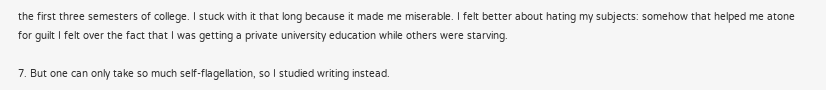the first three semesters of college. I stuck with it that long because it made me miserable. I felt better about hating my subjects: somehow that helped me atone for guilt I felt over the fact that I was getting a private university education while others were starving.

7. But one can only take so much self-flagellation, so I studied writing instead.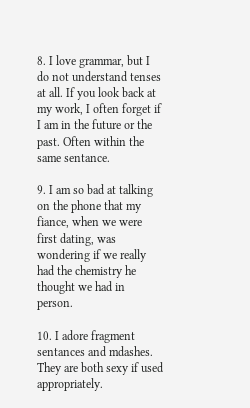8. I love grammar, but I do not understand tenses at all. If you look back at my work, I often forget if I am in the future or the past. Often within the same sentance.

9. I am so bad at talking on the phone that my fiance, when we were first dating, was wondering if we really had the chemistry he thought we had in person.

10. I adore fragment sentances and mdashes. They are both sexy if used appropriately.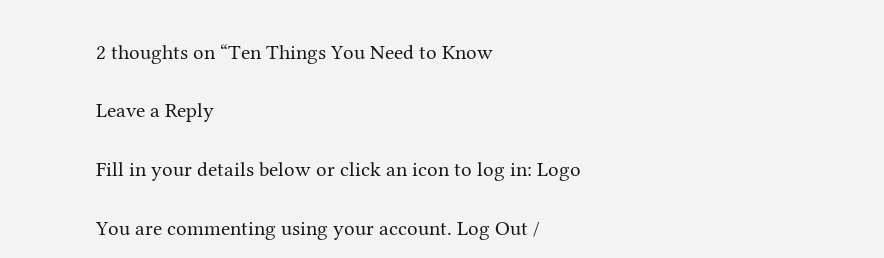2 thoughts on “Ten Things You Need to Know

Leave a Reply

Fill in your details below or click an icon to log in: Logo

You are commenting using your account. Log Out /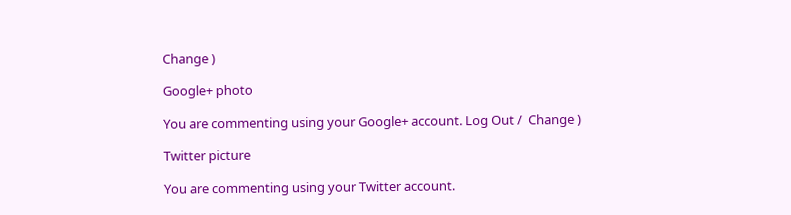Change )

Google+ photo

You are commenting using your Google+ account. Log Out /  Change )

Twitter picture

You are commenting using your Twitter account.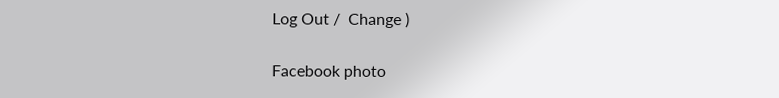Log Out /  Change )

Facebook photo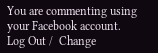You are commenting using your Facebook account. Log Out /  Change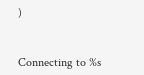)


Connecting to %s